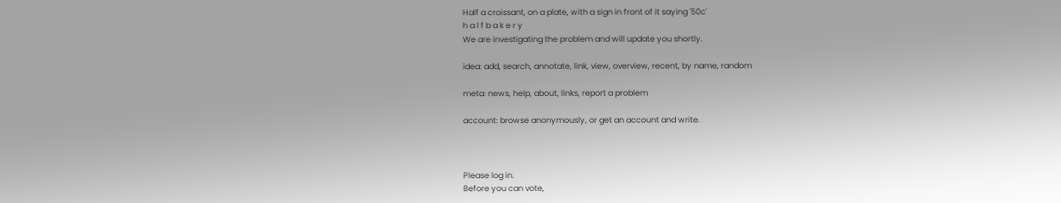Half a croissant, on a plate, with a sign in front of it saying '50c'
h a l f b a k e r y
We are investigating the problem and will update you shortly.

idea: add, search, annotate, link, view, overview, recent, by name, random

meta: news, help, about, links, report a problem

account: browse anonymously, or get an account and write.



Please log in.
Before you can vote,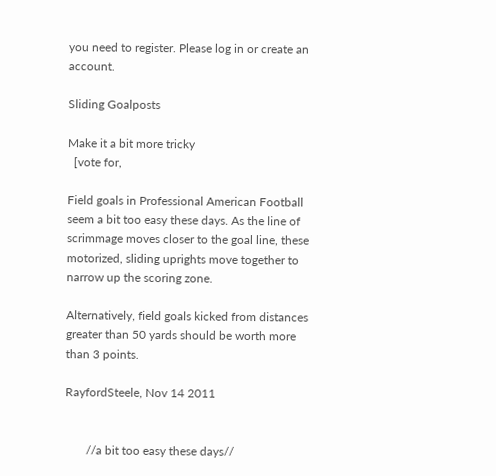you need to register. Please log in or create an account.

Sliding Goalposts

Make it a bit more tricky
  [vote for,

Field goals in Professional American Football seem a bit too easy these days. As the line of scrimmage moves closer to the goal line, these motorized, sliding uprights move together to narrow up the scoring zone.

Alternatively, field goals kicked from distances greater than 50 yards should be worth more than 3 points.

RayfordSteele, Nov 14 2011


       //a bit too easy these days//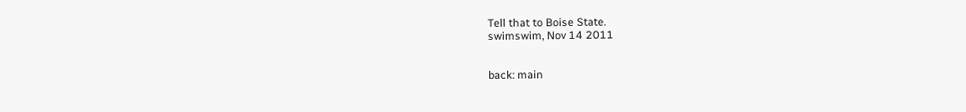Tell that to Boise State.
swimswim, Nov 14 2011


back: main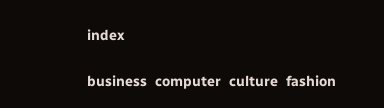index

business  computer  culture  fashion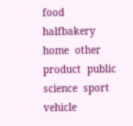food  halfbakery  home  other  product  public  science  sport  vehicle